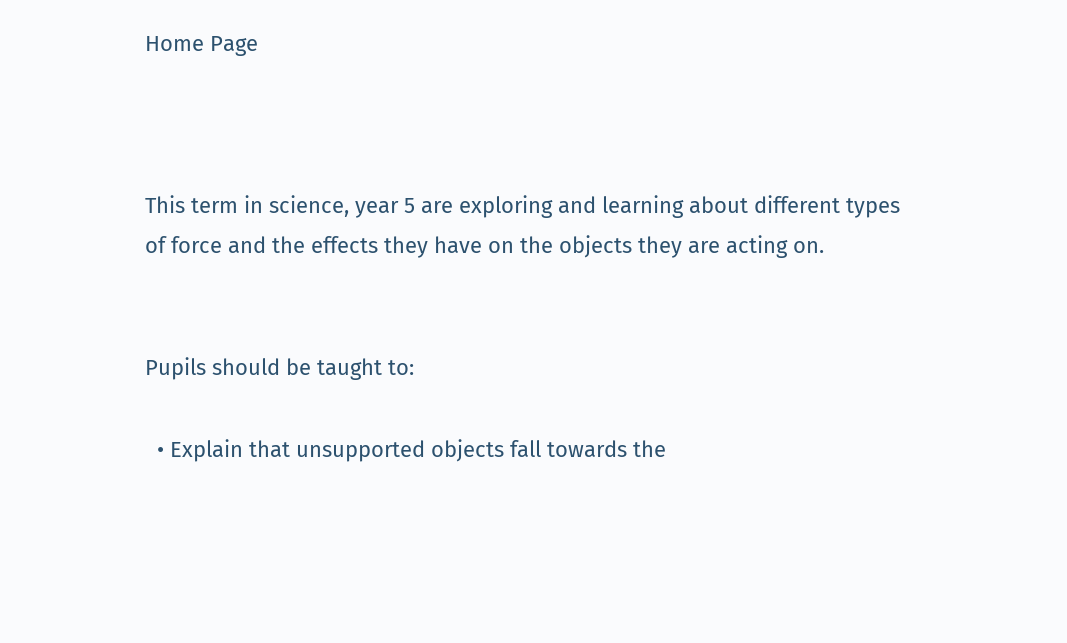Home Page



This term in science, year 5 are exploring and learning about different types of force and the effects they have on the objects they are acting on.


Pupils should be taught to:

  • Explain that unsupported objects fall towards the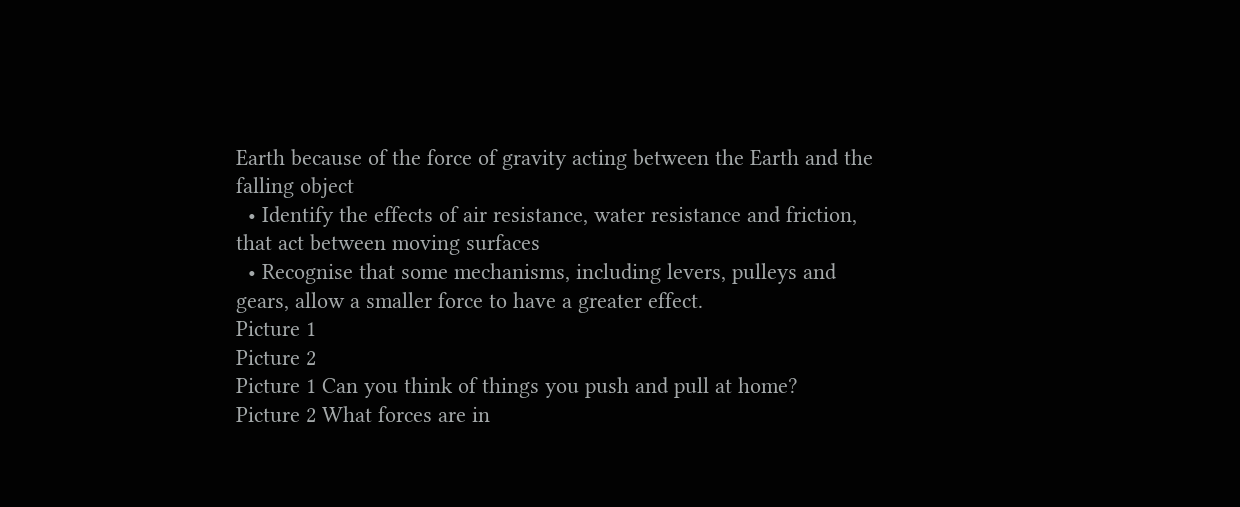Earth because of the force of gravity acting between the Earth and the falling object
  • Identify the effects of air resistance, water resistance and friction, that act between moving surfaces
  • Recognise that some mechanisms, including levers, pulleys and gears, allow a smaller force to have a greater effect.
Picture 1
Picture 2
Picture 1 Can you think of things you push and pull at home?
Picture 2 What forces are in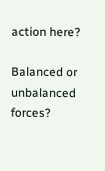action here?

Balanced or unbalanced forces?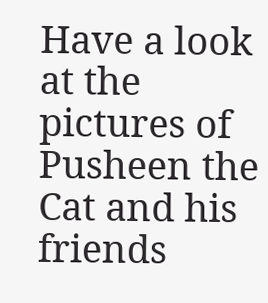Have a look at the pictures of Pusheen the Cat and his friends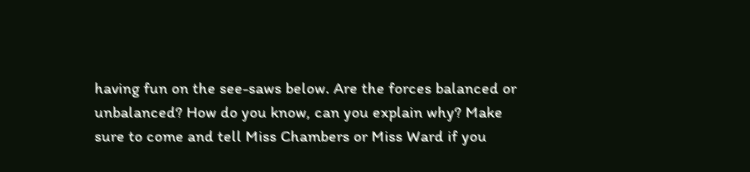having fun on the see-saws below. Are the forces balanced or unbalanced? How do you know, can you explain why? Make sure to come and tell Miss Chambers or Miss Ward if you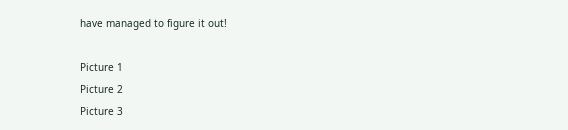have managed to figure it out!

Picture 1
Picture 2
Picture 3